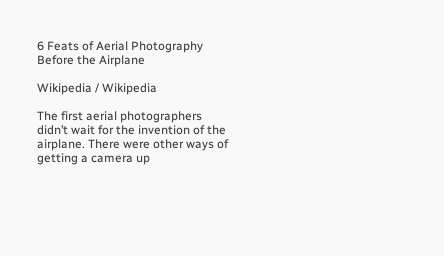6 Feats of Aerial Photography Before the Airplane

Wikipedia / Wikipedia

The first aerial photographers didn’t wait for the invention of the airplane. There were other ways of getting a camera up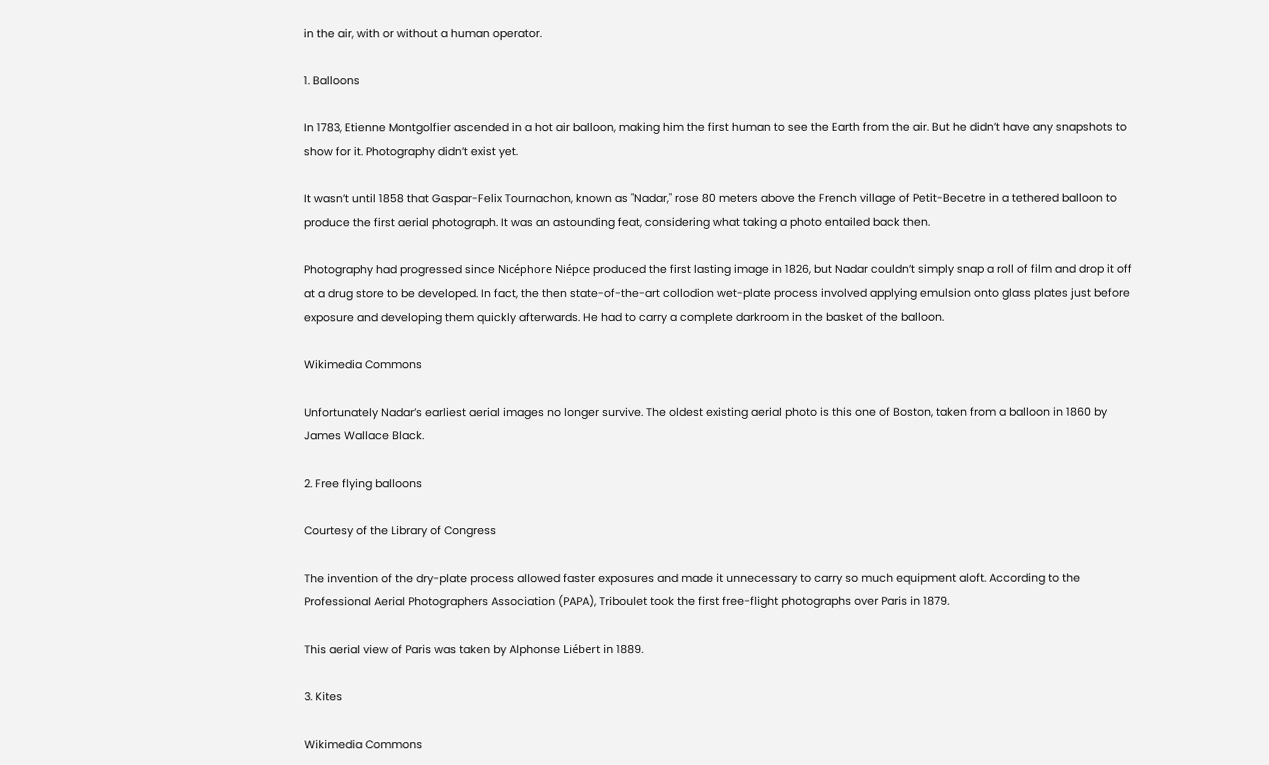in the air, with or without a human operator.

1. Balloons

In 1783, Etienne Montgolfier ascended in a hot air balloon, making him the first human to see the Earth from the air. But he didn’t have any snapshots to show for it. Photography didn’t exist yet.

It wasn’t until 1858 that Gaspar-Felix Tournachon, known as "Nadar," rose 80 meters above the French village of Petit-Becetre in a tethered balloon to produce the first aerial photograph. It was an astounding feat, considering what taking a photo entailed back then.

Photography had progressed since Nicéphore Niépce produced the first lasting image in 1826, but Nadar couldn’t simply snap a roll of film and drop it off at a drug store to be developed. In fact, the then state-of-the-art collodion wet-plate process involved applying emulsion onto glass plates just before exposure and developing them quickly afterwards. He had to carry a complete darkroom in the basket of the balloon.

Wikimedia Commons

Unfortunately Nadar’s earliest aerial images no longer survive. The oldest existing aerial photo is this one of Boston, taken from a balloon in 1860 by James Wallace Black.

2. Free flying balloons

Courtesy of the Library of Congress

The invention of the dry-plate process allowed faster exposures and made it unnecessary to carry so much equipment aloft. According to the Professional Aerial Photographers Association (PAPA), Triboulet took the first free-flight photographs over Paris in 1879.

This aerial view of Paris was taken by Alphonse Liébert in 1889.

3. Kites

Wikimedia Commons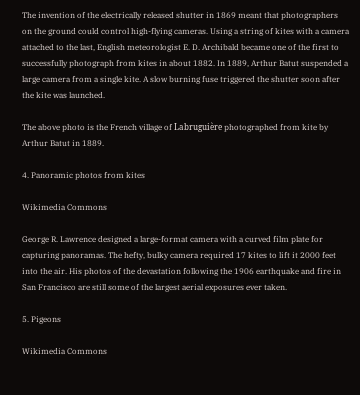The invention of the electrically released shutter in 1869 meant that photographers on the ground could control high-flying cameras. Using a string of kites with a camera attached to the last, English meteorologist E. D. Archibald became one of the first to successfully photograph from kites in about 1882. In 1889, Arthur Batut suspended a large camera from a single kite. A slow burning fuse triggered the shutter soon after the kite was launched.

The above photo is the French village of Labruguière photographed from kite by Arthur Batut in 1889.

4. Panoramic photos from kites

Wikimedia Commons

George R. Lawrence designed a large-format camera with a curved film plate for capturing panoramas. The hefty, bulky camera required 17 kites to lift it 2000 feet into the air. His photos of the devastation following the 1906 earthquake and fire in San Francisco are still some of the largest aerial exposures ever taken.

5. Pigeons

Wikimedia Commons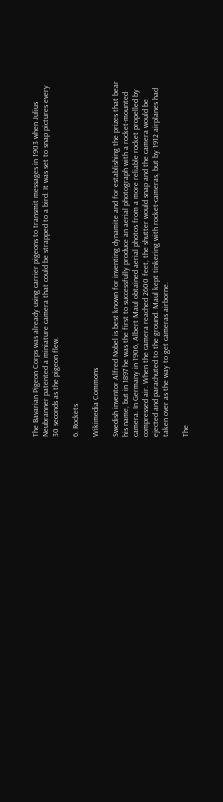The Bavarian Pigeon Corps was already using carrier pigeons to transmit messages in 1903 when Julius Neubranner patented a miniature camera that could be strapped to a bird. It was set to snap pictures every 30 seconds as the pigeon flew.

6. Rockets

Wikimedia Commons

Swedish inventor Alfred Nobel is best known for inventing dynamite and for establishing the prizes that bear his name, but in 1897 he was the first to successfully produce an aerial photograph with a rocket-mounted camera. In Germany in 1906, Albert Maul obtained aerial photos from a more reliable rocket propelled by compressed air. When the camera reached 2600 feet, the shutter would snap and the camera would be ejected and parachuted to the ground. Maul kept tinkering with rocket-cameras, but by 1912 airplanes had taken over as the way to get cameras airborne.

The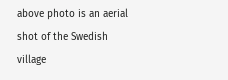above photo is an aerial shot of the Swedish village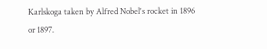Karlskoga taken by Alfred Nobel's rocket in 1896 or 1897.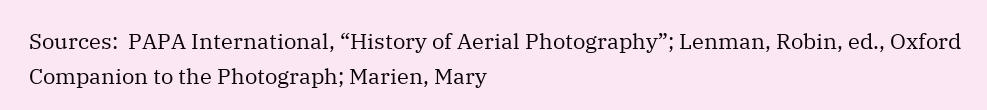Sources:  PAPA International, “History of Aerial Photography”; Lenman, Robin, ed., Oxford Companion to the Photograph; Marien, Mary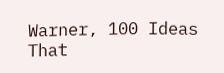Warner, 100 Ideas That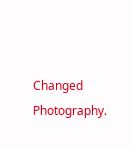Changed Photography.